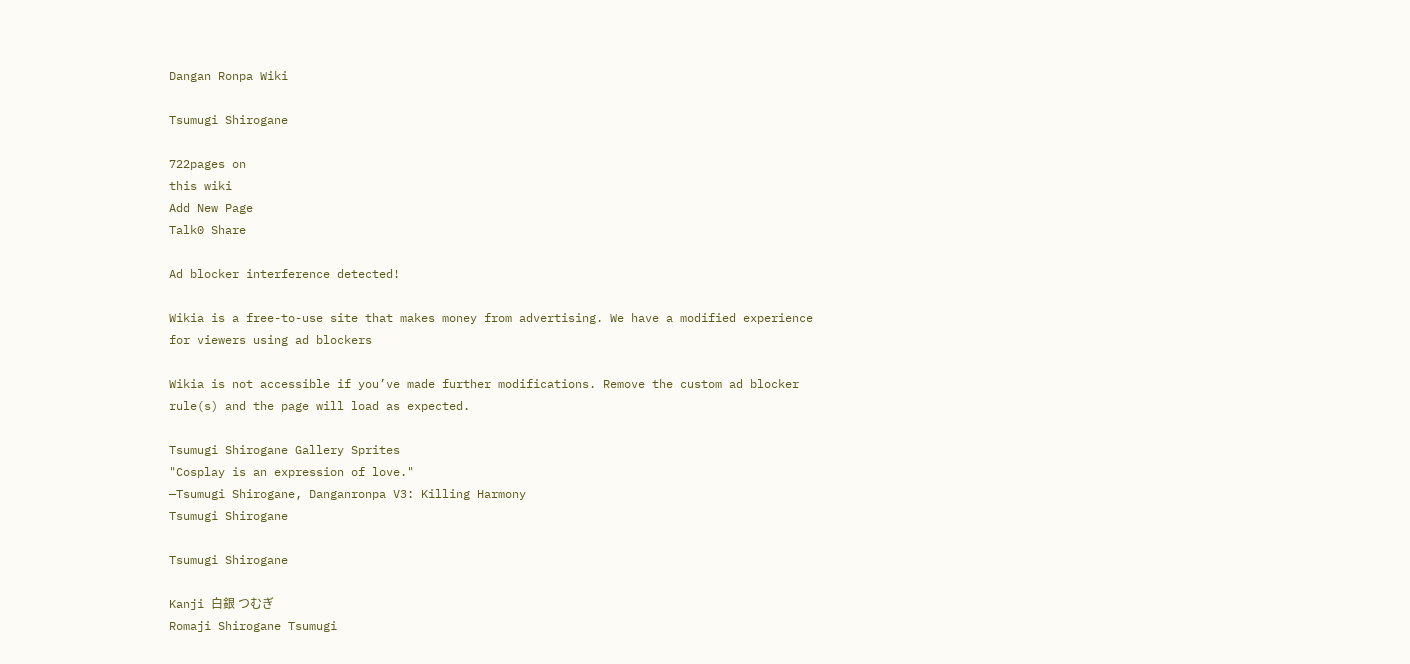Dangan Ronpa Wiki

Tsumugi Shirogane

722pages on
this wiki
Add New Page
Talk0 Share

Ad blocker interference detected!

Wikia is a free-to-use site that makes money from advertising. We have a modified experience for viewers using ad blockers

Wikia is not accessible if you’ve made further modifications. Remove the custom ad blocker rule(s) and the page will load as expected.

Tsumugi Shirogane Gallery Sprites
"Cosplay is an expression of love."
—Tsumugi Shirogane, Danganronpa V3: Killing Harmony
Tsumugi Shirogane

Tsumugi Shirogane

Kanji 白銀 つむぎ
Romaji Shirogane Tsumugi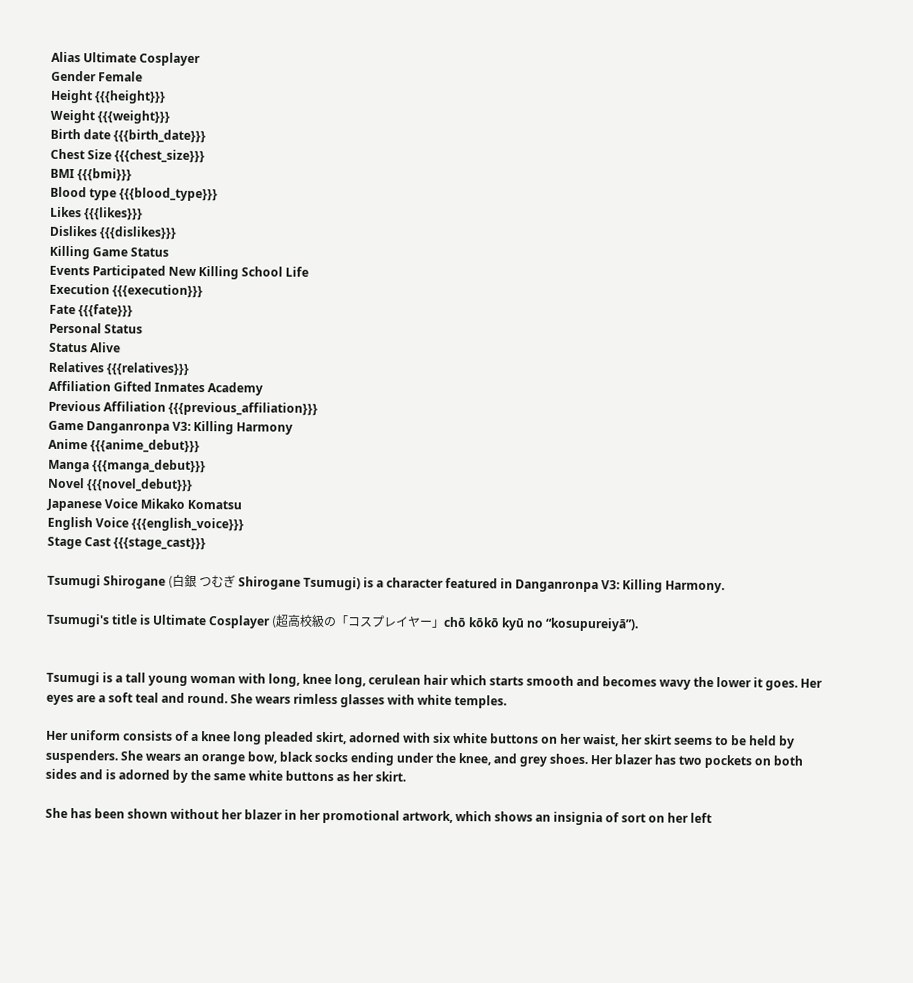Alias Ultimate Cosplayer
Gender Female
Height {{{height}}}
Weight {{{weight}}}
Birth date {{{birth_date}}}
Chest Size {{{chest_size}}}
BMI {{{bmi}}}
Blood type {{{blood_type}}}
Likes {{{likes}}}
Dislikes {{{dislikes}}}
Killing Game Status
Events Participated New Killing School Life
Execution {{{execution}}}
Fate {{{fate}}}
Personal Status
Status Alive
Relatives {{{relatives}}}
Affiliation Gifted Inmates Academy
Previous Affiliation {{{previous_affiliation}}}
Game Danganronpa V3: Killing Harmony
Anime {{{anime_debut}}}
Manga {{{manga_debut}}}
Novel {{{novel_debut}}}
Japanese Voice Mikako Komatsu
English Voice {{{english_voice}}}
Stage Cast {{{stage_cast}}}

Tsumugi Shirogane (白銀 つむぎ Shirogane Tsumugi) is a character featured in Danganronpa V3: Killing Harmony.

Tsumugi's title is Ultimate Cosplayer (超高校級の「コスプレイヤー」chō kōkō kyū no “kosupureiyā”).


Tsumugi is a tall young woman with long, knee long, cerulean hair which starts smooth and becomes wavy the lower it goes. Her eyes are a soft teal and round. She wears rimless glasses with white temples.

Her uniform consists of a knee long pleaded skirt, adorned with six white buttons on her waist, her skirt seems to be held by suspenders. She wears an orange bow, black socks ending under the knee, and grey shoes. Her blazer has two pockets on both sides and is adorned by the same white buttons as her skirt.

She has been shown without her blazer in her promotional artwork, which shows an insignia of sort on her left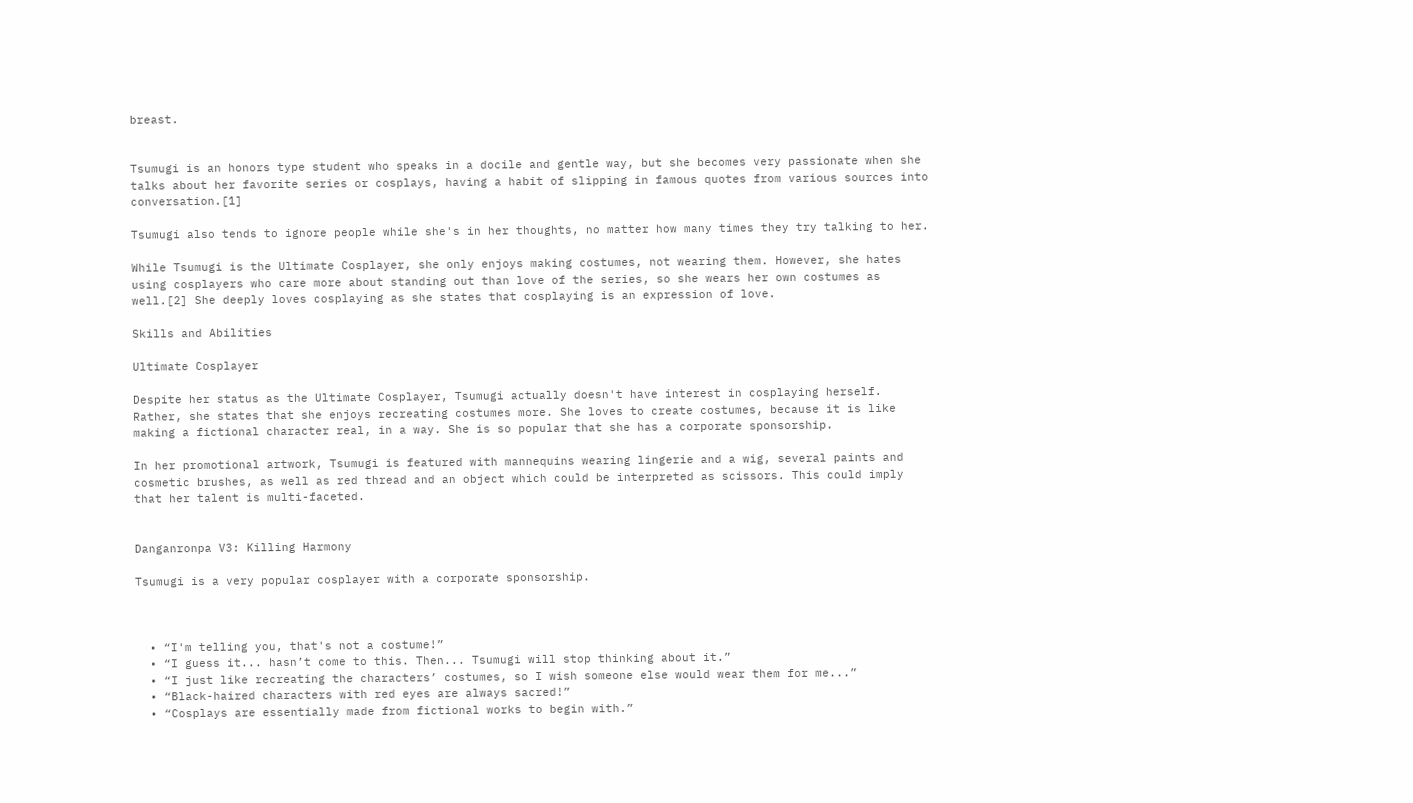breast.


Tsumugi is an honors type student who speaks in a docile and gentle way, but she becomes very passionate when she talks about her favorite series or cosplays, having a habit of slipping in famous quotes from various sources into conversation.[1]

Tsumugi also tends to ignore people while she's in her thoughts, no matter how many times they try talking to her.

While Tsumugi is the Ultimate Cosplayer, she only enjoys making costumes, not wearing them. However, she hates using cosplayers who care more about standing out than love of the series, so she wears her own costumes as well.[2] She deeply loves cosplaying as she states that cosplaying is an expression of love.

Skills and Abilities

Ultimate Cosplayer

Despite her status as the Ultimate Cosplayer, Tsumugi actually doesn't have interest in cosplaying herself. Rather, she states that she enjoys recreating costumes more. She loves to create costumes, because it is like making a fictional character real, in a way. She is so popular that she has a corporate sponsorship.

In her promotional artwork, Tsumugi is featured with mannequins wearing lingerie and a wig, several paints and cosmetic brushes, as well as red thread and an object which could be interpreted as scissors. This could imply that her talent is multi-faceted.


Danganronpa V3: Killing Harmony

Tsumugi is a very popular cosplayer with a corporate sponsorship.



  • “I'm telling you, that's not a costume!”
  • “I guess it... hasn’t come to this. Then... Tsumugi will stop thinking about it.”
  • “I just like recreating the characters’ costumes, so I wish someone else would wear them for me...”
  • “Black-haired characters with red eyes are always sacred!”
  • “Cosplays are essentially made from fictional works to begin with.”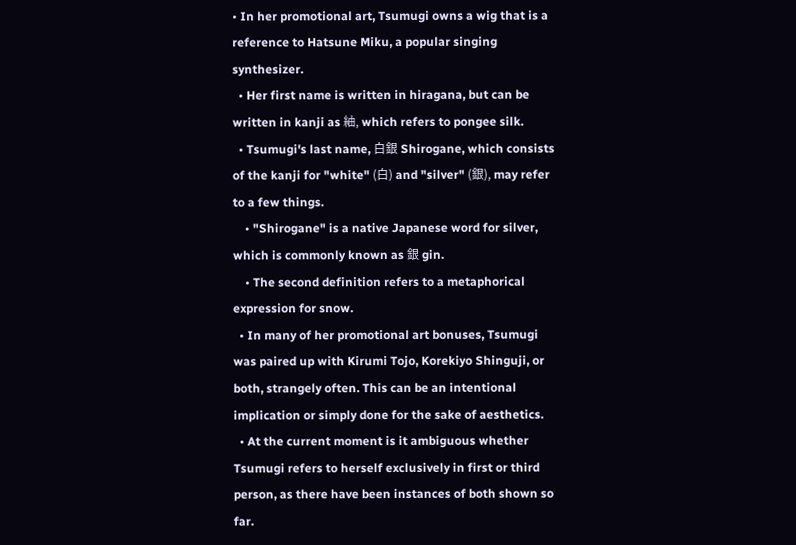• In her promotional art, Tsumugi owns a wig that is a reference to Hatsune Miku, a popular singing synthesizer.
  • Her first name is written in hiragana, but can be written in kanji as 紬, which refers to pongee silk.
  • Tsumugi's last name, 白銀 Shirogane, which consists of the kanji for "white" (白) and "silver" (銀), may refer to a few things.
    • "Shirogane" is a native Japanese word for silver, which is commonly known as 銀 gin.
    • The second definition refers to a metaphorical expression for snow.
  • In many of her promotional art bonuses, Tsumugi was paired up with Kirumi Tojo, Korekiyo Shinguji, or both, strangely often. This can be an intentional implication or simply done for the sake of aesthetics.
  • At the current moment is it ambiguous whether Tsumugi refers to herself exclusively in first or third person, as there have been instances of both shown so far.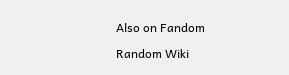Also on Fandom

Random Wiki